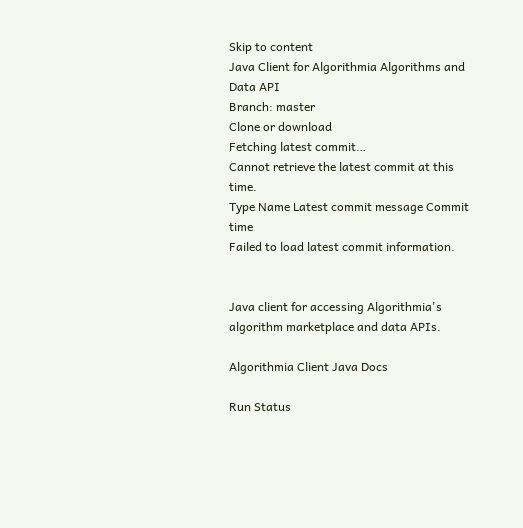Skip to content
Java Client for Algorithmia Algorithms and Data API
Branch: master
Clone or download
Fetching latest commit…
Cannot retrieve the latest commit at this time.
Type Name Latest commit message Commit time
Failed to load latest commit information.


Java client for accessing Algorithmia's algorithm marketplace and data APIs.

Algorithmia Client Java Docs

Run Status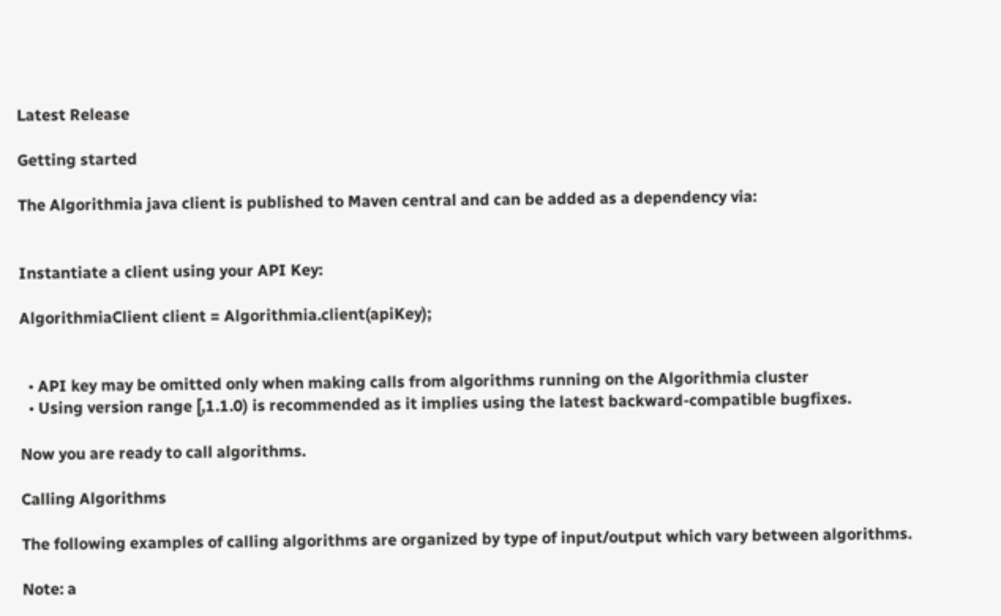Latest Release

Getting started

The Algorithmia java client is published to Maven central and can be added as a dependency via:


Instantiate a client using your API Key:

AlgorithmiaClient client = Algorithmia.client(apiKey);


  • API key may be omitted only when making calls from algorithms running on the Algorithmia cluster
  • Using version range [,1.1.0) is recommended as it implies using the latest backward-compatible bugfixes.

Now you are ready to call algorithms.

Calling Algorithms

The following examples of calling algorithms are organized by type of input/output which vary between algorithms.

Note: a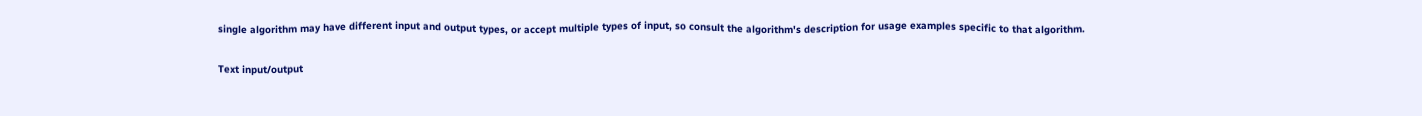single algorithm may have different input and output types, or accept multiple types of input, so consult the algorithm's description for usage examples specific to that algorithm.

Text input/output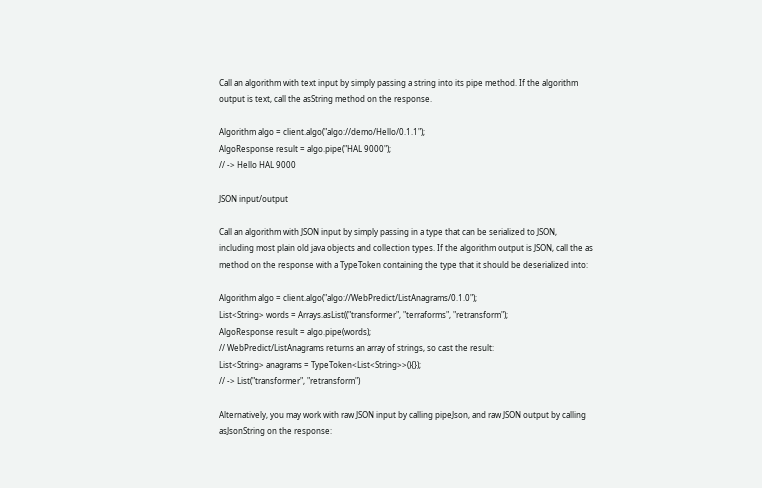Call an algorithm with text input by simply passing a string into its pipe method. If the algorithm output is text, call the asString method on the response.

Algorithm algo = client.algo("algo://demo/Hello/0.1.1");
AlgoResponse result = algo.pipe("HAL 9000");
// -> Hello HAL 9000

JSON input/output

Call an algorithm with JSON input by simply passing in a type that can be serialized to JSON, including most plain old java objects and collection types. If the algorithm output is JSON, call the as method on the response with a TypeToken containing the type that it should be deserialized into:

Algorithm algo = client.algo("algo://WebPredict/ListAnagrams/0.1.0");
List<String> words = Arrays.asList(("transformer", "terraforms", "retransform");
AlgoResponse result = algo.pipe(words);
// WebPredict/ListAnagrams returns an array of strings, so cast the result:
List<String> anagrams = TypeToken<List<String>>(){});
// -> List("transformer", "retransform")

Alternatively, you may work with raw JSON input by calling pipeJson, and raw JSON output by calling asJsonString on the response: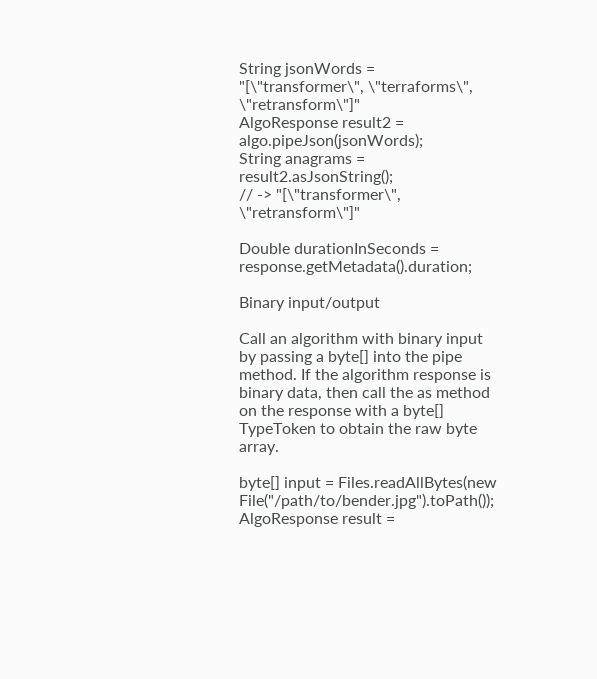String jsonWords = "[\"transformer\", \"terraforms\", \"retransform\"]"
AlgoResponse result2 = algo.pipeJson(jsonWords);
String anagrams = result2.asJsonString();
// -> "[\"transformer\", \"retransform\"]"

Double durationInSeconds = response.getMetadata().duration;

Binary input/output

Call an algorithm with binary input by passing a byte[] into the pipe method. If the algorithm response is binary data, then call the as method on the response with a byte[] TypeToken to obtain the raw byte array.

byte[] input = Files.readAllBytes(new File("/path/to/bender.jpg").toPath());
AlgoResponse result =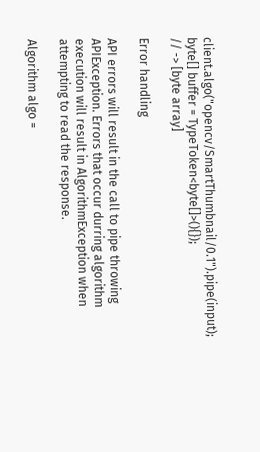client.algo("opencv/SmartThumbnail/0.1").pipe(input);
byte[] buffer = TypeToken<byte[]>(){});
// -> [byte array]

Error handling

API errors will result in the call to pipe throwing APIException. Errors that occur durring algorithm execution will result in AlgorithmException when attempting to read the response.

Algorithm algo =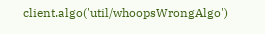client.algo('util/whoopsWrongAlgo')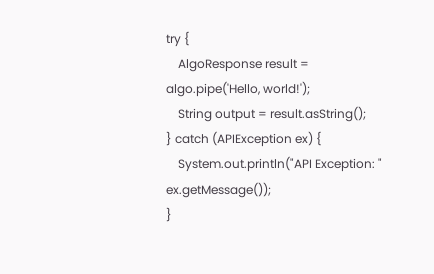try {
    AlgoResponse result = algo.pipe('Hello, world!');
    String output = result.asString();
} catch (APIException ex) {
    System.out.println("API Exception: " ex.getMessage());
}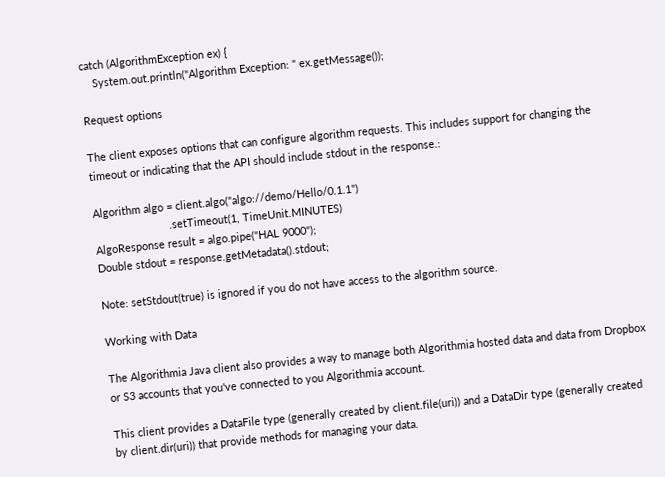catch (AlgorithmException ex) {
    System.out.println("Algorithm Exception: " ex.getMessage());

Request options

The client exposes options that can configure algorithm requests. This includes support for changing the timeout or indicating that the API should include stdout in the response.:

Algorithm algo = client.algo("algo://demo/Hello/0.1.1")
                         .setTimeout(1, TimeUnit.MINUTES)
AlgoResponse result = algo.pipe("HAL 9000");
Double stdout = response.getMetadata().stdout;

Note: setStdout(true) is ignored if you do not have access to the algorithm source.

Working with Data

The Algorithmia Java client also provides a way to manage both Algorithmia hosted data and data from Dropbox or S3 accounts that you've connected to you Algorithmia account.

This client provides a DataFile type (generally created by client.file(uri)) and a DataDir type (generally created by client.dir(uri)) that provide methods for managing your data.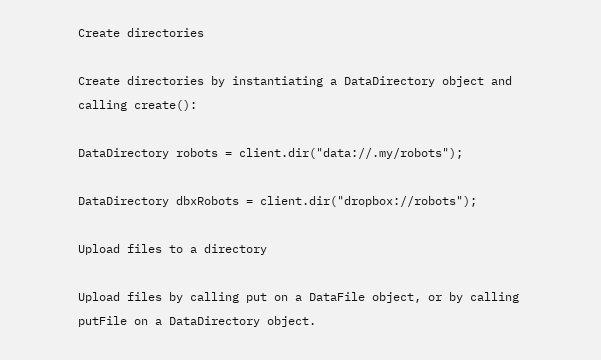Create directories

Create directories by instantiating a DataDirectory object and calling create():

DataDirectory robots = client.dir("data://.my/robots");

DataDirectory dbxRobots = client.dir("dropbox://robots");

Upload files to a directory

Upload files by calling put on a DataFile object, or by calling putFile on a DataDirectory object.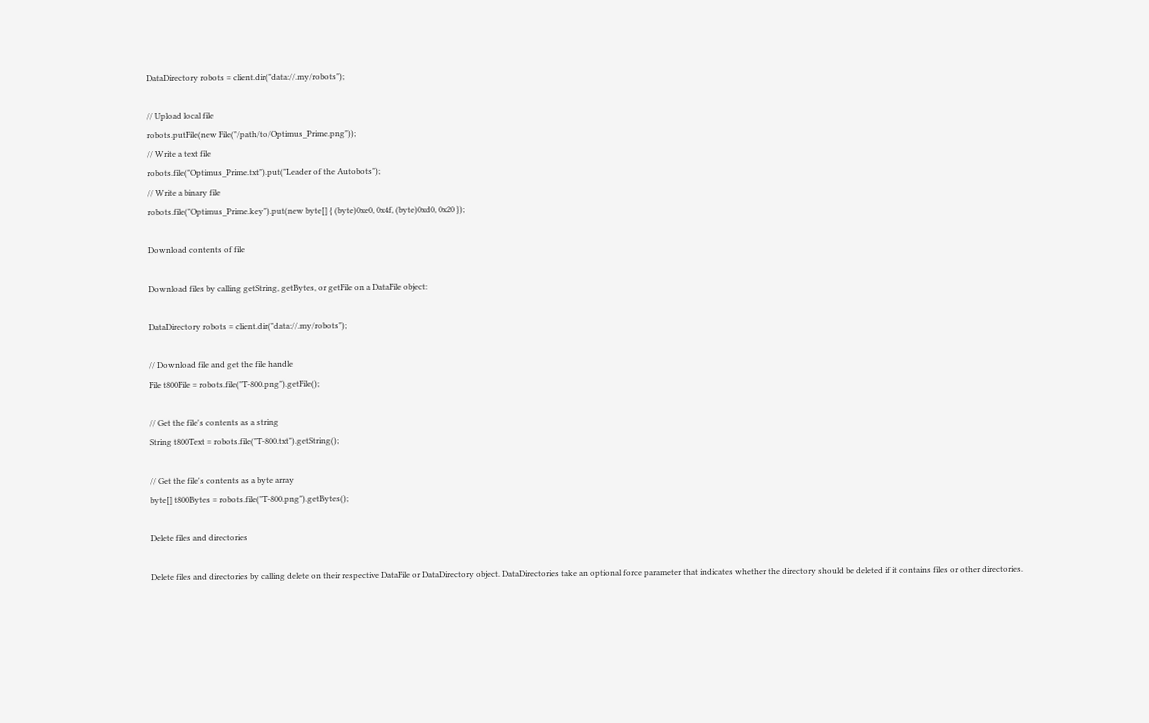DataDirectory robots = client.dir("data://.my/robots");

// Upload local file
robots.putFile(new File("/path/to/Optimus_Prime.png"));
// Write a text file
robots.file("Optimus_Prime.txt").put("Leader of the Autobots");
// Write a binary file
robots.file("Optimus_Prime.key").put(new byte[] { (byte)0xe0, 0x4f, (byte)0xd0, 0x20 });

Download contents of file

Download files by calling getString, getBytes, or getFile on a DataFile object:

DataDirectory robots = client.dir("data://.my/robots");

// Download file and get the file handle
File t800File = robots.file("T-800.png").getFile();

// Get the file's contents as a string
String t800Text = robots.file("T-800.txt").getString();

// Get the file's contents as a byte array
byte[] t800Bytes = robots.file("T-800.png").getBytes();

Delete files and directories

Delete files and directories by calling delete on their respective DataFile or DataDirectory object. DataDirectories take an optional force parameter that indicates whether the directory should be deleted if it contains files or other directories.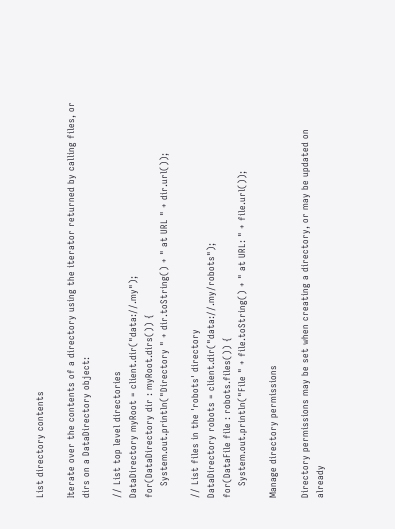List directory contents

Iterate over the contents of a directory using the iterator returned by calling files, or dirs on a DataDirectory object:

// List top level directories
DataDirectory myRoot = client.dir("data://.my");
for(DataDirectory dir : myRoot.dirs()) {
    System.out.println("Directory " + dir.toString() + " at URL " + dir.url());

// List files in the 'robots' directory
DataDirectory robots = client.dir("data://.my/robots");
for(DataFile file : robots.files()) {
    System.out.println("File " + file.toString() + " at URL: " + file.url());

Manage directory permissions

Directory permissions may be set when creating a directory, or may be updated on already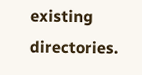existing directories.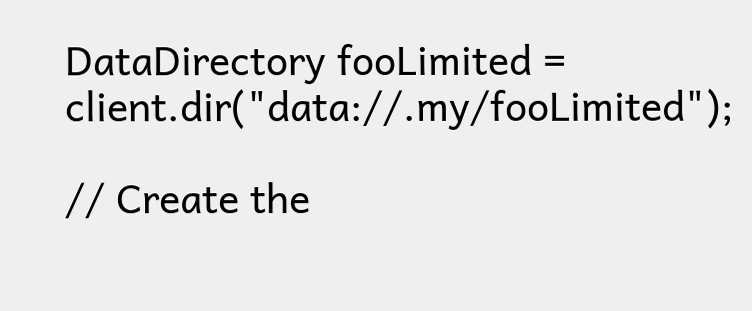DataDirectory fooLimited = client.dir("data://.my/fooLimited");

// Create the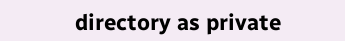directory as private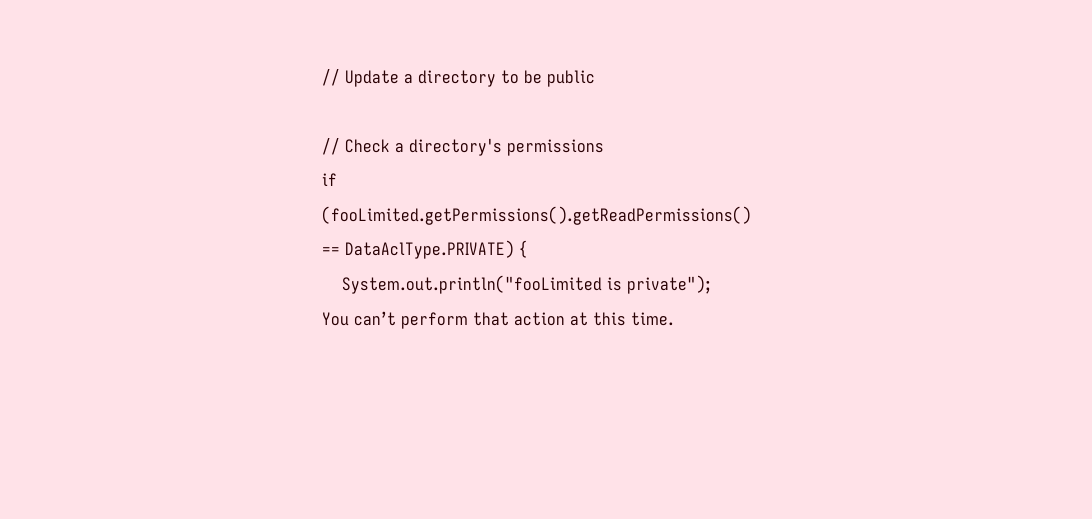// Update a directory to be public

// Check a directory's permissions
if (fooLimited.getPermissions().getReadPermissions() == DataAclType.PRIVATE) {
    System.out.println("fooLimited is private");
You can’t perform that action at this time.